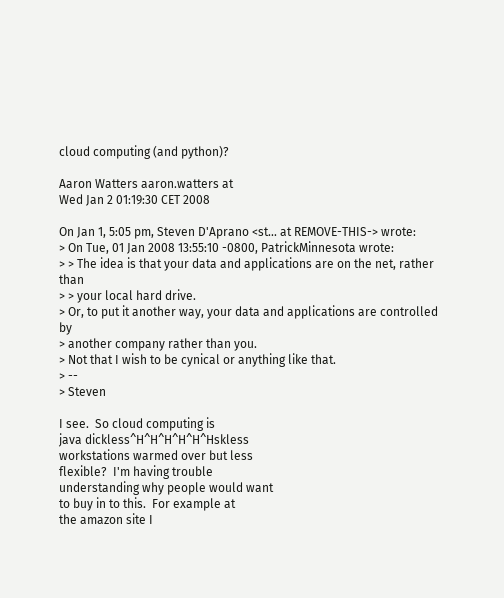cloud computing (and python)?

Aaron Watters aaron.watters at
Wed Jan 2 01:19:30 CET 2008

On Jan 1, 5:05 pm, Steven D'Aprano <st... at REMOVE-THIS-> wrote:
> On Tue, 01 Jan 2008 13:55:10 -0800, PatrickMinnesota wrote:
> > The idea is that your data and applications are on the net, rather than
> > your local hard drive.
> Or, to put it another way, your data and applications are controlled by
> another company rather than you.
> Not that I wish to be cynical or anything like that.
> --
> Steven

I see.  So cloud computing is
java dickless^H^H^H^H^H^Hskless
workstations warmed over but less
flexible?  I'm having trouble
understanding why people would want
to buy in to this.  For example at
the amazon site I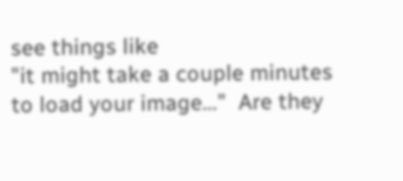see things like
"it might take a couple minutes
to load your image..."  Are they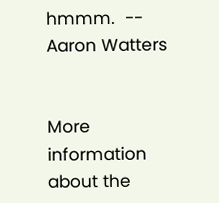hmmm.  -- Aaron Watters


More information about the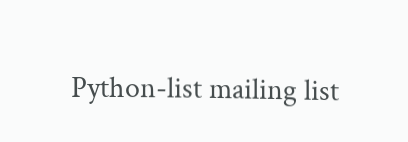Python-list mailing list